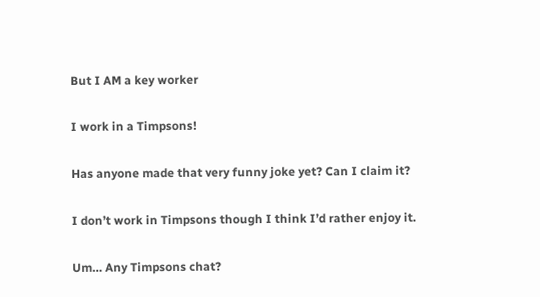But I AM a key worker

I work in a Timpsons!

Has anyone made that very funny joke yet? Can I claim it?

I don’t work in Timpsons though I think I’d rather enjoy it.

Um… Any Timpsons chat?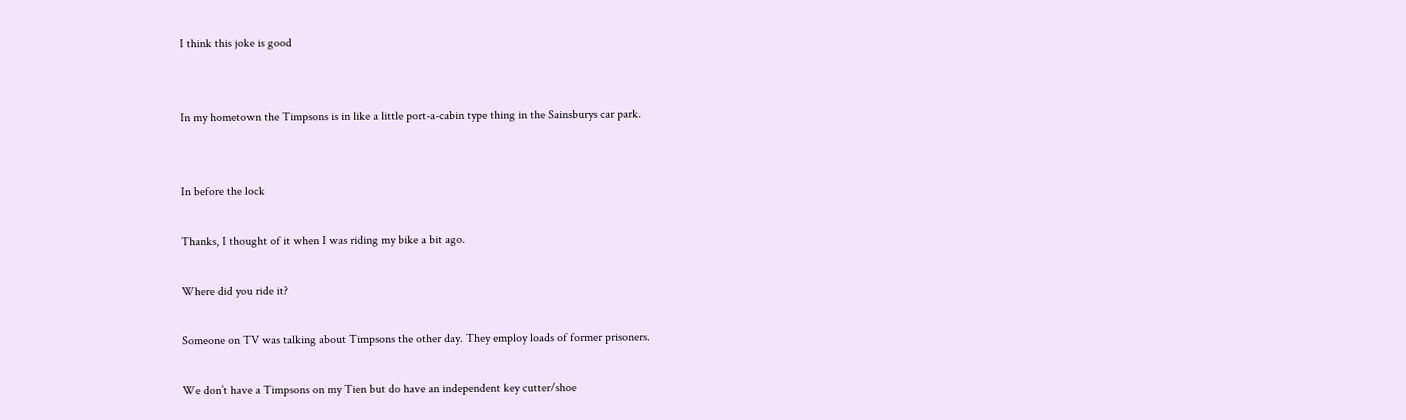I think this joke is good


In my hometown the Timpsons is in like a little port-a-cabin type thing in the Sainsburys car park.


In before the lock

Thanks, I thought of it when I was riding my bike a bit ago.

Where did you ride it?

Someone on TV was talking about Timpsons the other day. They employ loads of former prisoners.

We don’t have a Timpsons on my Tien but do have an independent key cutter/shoe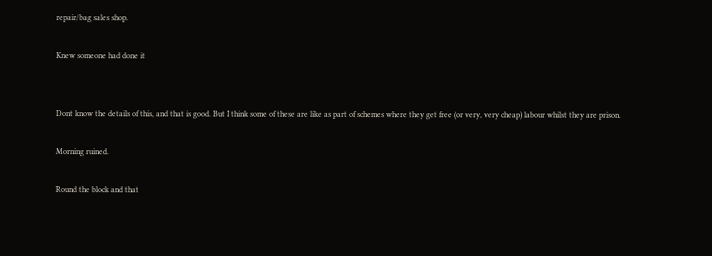repair/bag sales shop.

Knew someone had done it


Dont know the details of this, and that is good. But I think some of these are like as part of schemes where they get free (or very, very cheap) labour whilst they are prison.

Morning ruined.

Round the block and that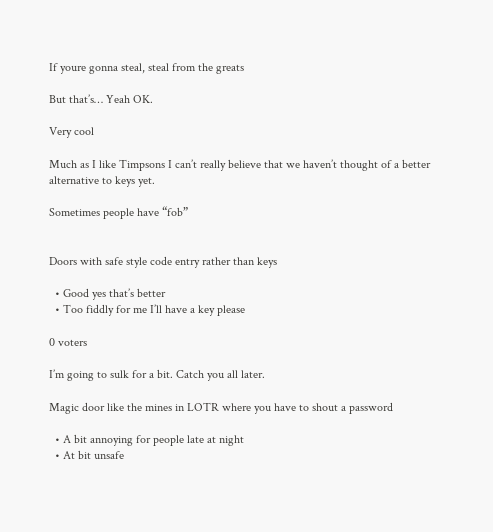If youre gonna steal, steal from the greats

But that’s… Yeah OK.

Very cool

Much as I like Timpsons I can’t really believe that we haven’t thought of a better alternative to keys yet.

Sometimes people have “fob”


Doors with safe style code entry rather than keys

  • Good yes that’s better
  • Too fiddly for me I’ll have a key please

0 voters

I’m going to sulk for a bit. Catch you all later.

Magic door like the mines in LOTR where you have to shout a password

  • A bit annoying for people late at night
  • At bit unsafe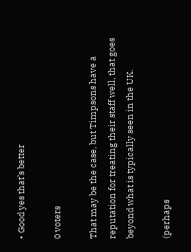• Good yes that’s better

0 voters

That may be the case, but Timpsons have a reputation for treating their staff well, that goes beyond what is typically seen in the UK.

(perhaps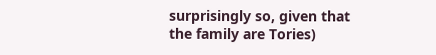surprisingly so, given that the family are Tories)